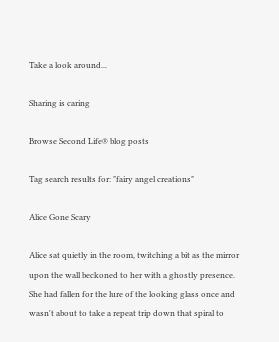Take a look around...

Sharing is caring

Browse Second Life® blog posts

Tag search results for: "fairy angel creations"

Alice Gone Scary

Alice sat quietly in the room, twitching a bit as the mirror upon the wall beckoned to her with a ghostly presence. She had fallen for the lure of the looking glass once and wasn't about to take a repeat trip down that spiral to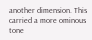another dimension. This carried a more ominous tone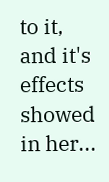to it, and it's effects showed in her...